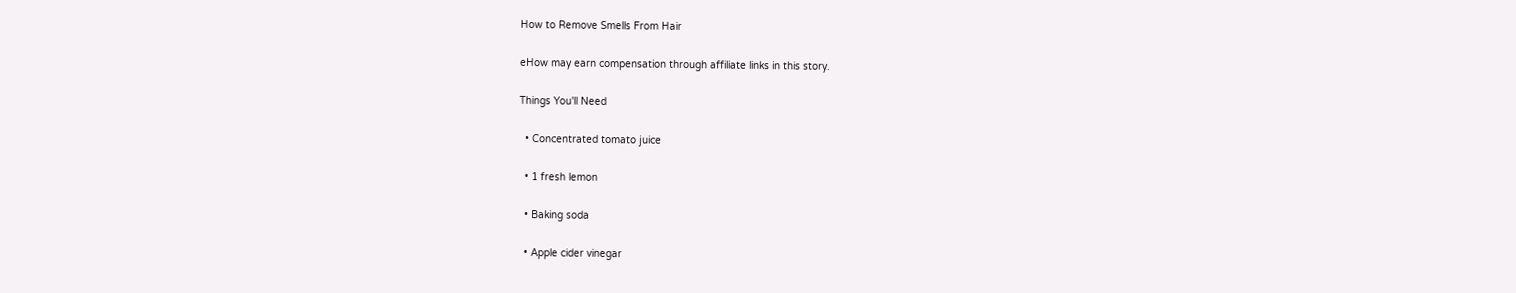How to Remove Smells From Hair

eHow may earn compensation through affiliate links in this story.

Things You'll Need

  • Concentrated tomato juice

  • 1 fresh lemon

  • Baking soda

  • Apple cider vinegar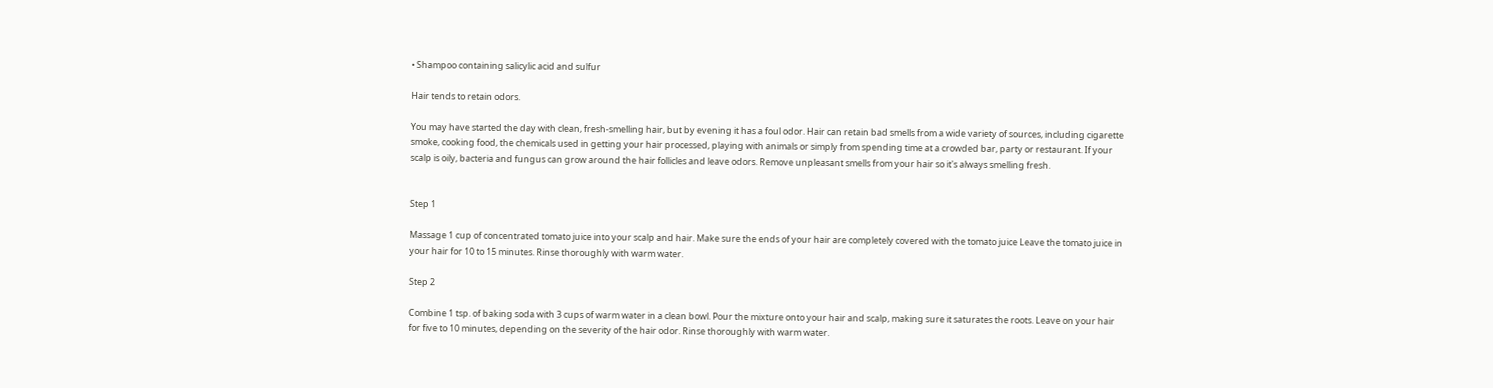• Shampoo containing salicylic acid and sulfur

Hair tends to retain odors.

You may have started the day with clean, fresh-smelling hair, but by evening it has a foul odor. Hair can retain bad smells from a wide variety of sources, including cigarette smoke, cooking food, the chemicals used in getting your hair processed, playing with animals or simply from spending time at a crowded bar, party or restaurant. If your scalp is oily, bacteria and fungus can grow around the hair follicles and leave odors. Remove unpleasant smells from your hair so it's always smelling fresh.


Step 1

Massage 1 cup of concentrated tomato juice into your scalp and hair. Make sure the ends of your hair are completely covered with the tomato juice Leave the tomato juice in your hair for 10 to 15 minutes. Rinse thoroughly with warm water.

Step 2

Combine 1 tsp. of baking soda with 3 cups of warm water in a clean bowl. Pour the mixture onto your hair and scalp, making sure it saturates the roots. Leave on your hair for five to 10 minutes, depending on the severity of the hair odor. Rinse thoroughly with warm water.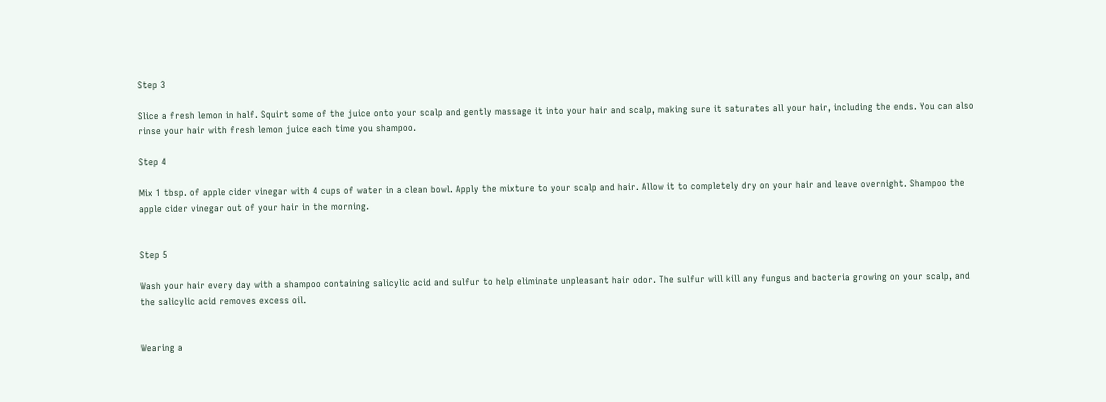Step 3

Slice a fresh lemon in half. Squirt some of the juice onto your scalp and gently massage it into your hair and scalp, making sure it saturates all your hair, including the ends. You can also rinse your hair with fresh lemon juice each time you shampoo.

Step 4

Mix 1 tbsp. of apple cider vinegar with 4 cups of water in a clean bowl. Apply the mixture to your scalp and hair. Allow it to completely dry on your hair and leave overnight. Shampoo the apple cider vinegar out of your hair in the morning.


Step 5

Wash your hair every day with a shampoo containing salicylic acid and sulfur to help eliminate unpleasant hair odor. The sulfur will kill any fungus and bacteria growing on your scalp, and the salicylic acid removes excess oil.


Wearing a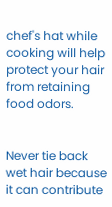chef's hat while cooking will help protect your hair from retaining food odors.


Never tie back wet hair because it can contribute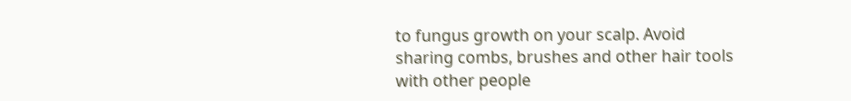to fungus growth on your scalp. Avoid sharing combs, brushes and other hair tools with other people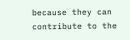because they can contribute to the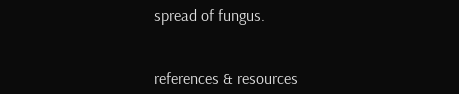spread of fungus.


references & resources